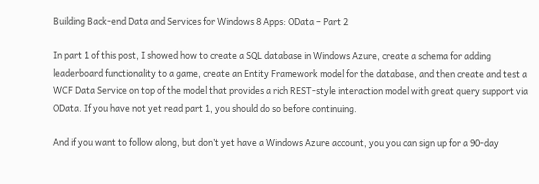Building Back-end Data and Services for Windows 8 Apps: OData – Part 2

In part 1 of this post, I showed how to create a SQL database in Windows Azure, create a schema for adding leaderboard functionality to a game, create an Entity Framework model for the database, and then create and test a WCF Data Service on top of the model that provides a rich REST-style interaction model with great query support via OData. If you have not yet read part 1, you should do so before continuing.

And if you want to follow along, but don’t yet have a Windows Azure account, you you can sign up for a 90-day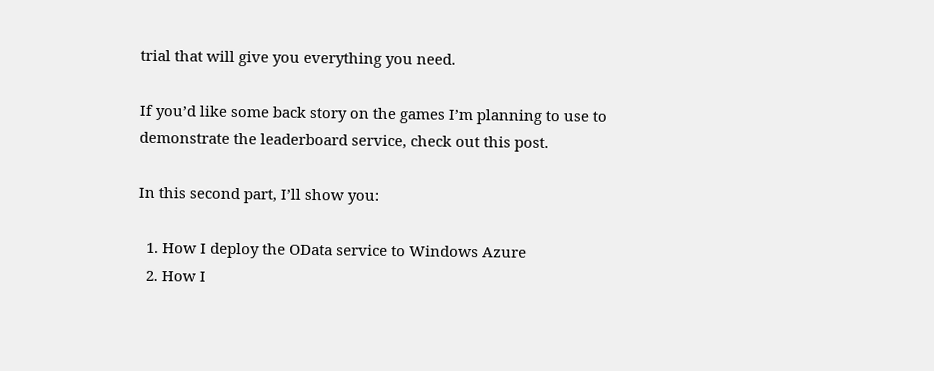trial that will give you everything you need.

If you’d like some back story on the games I’m planning to use to demonstrate the leaderboard service, check out this post.

In this second part, I’ll show you:

  1. How I deploy the OData service to Windows Azure
  2. How I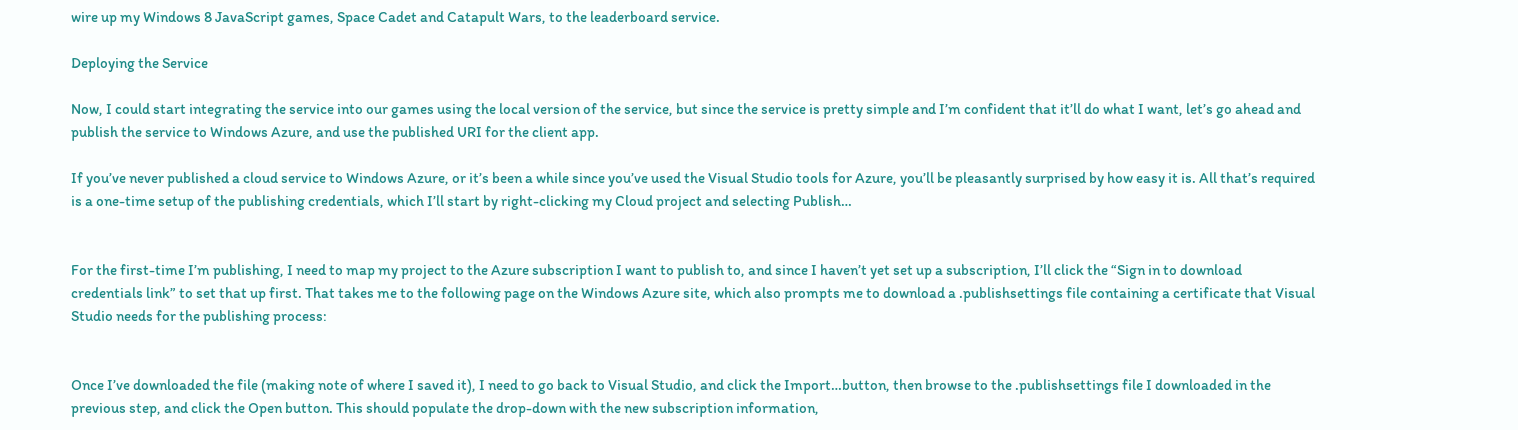wire up my Windows 8 JavaScript games, Space Cadet and Catapult Wars, to the leaderboard service.

Deploying the Service

Now, I could start integrating the service into our games using the local version of the service, but since the service is pretty simple and I’m confident that it’ll do what I want, let’s go ahead and publish the service to Windows Azure, and use the published URI for the client app.

If you’ve never published a cloud service to Windows Azure, or it’s been a while since you’ve used the Visual Studio tools for Azure, you’ll be pleasantly surprised by how easy it is. All that’s required is a one-time setup of the publishing credentials, which I’ll start by right-clicking my Cloud project and selecting Publish…


For the first-time I’m publishing, I need to map my project to the Azure subscription I want to publish to, and since I haven’t yet set up a subscription, I’ll click the “Sign in to download credentials link” to set that up first. That takes me to the following page on the Windows Azure site, which also prompts me to download a .publishsettings file containing a certificate that Visual Studio needs for the publishing process:


Once I’ve downloaded the file (making note of where I saved it), I need to go back to Visual Studio, and click the Import…button, then browse to the .publishsettings file I downloaded in the previous step, and click the Open button. This should populate the drop-down with the new subscription information,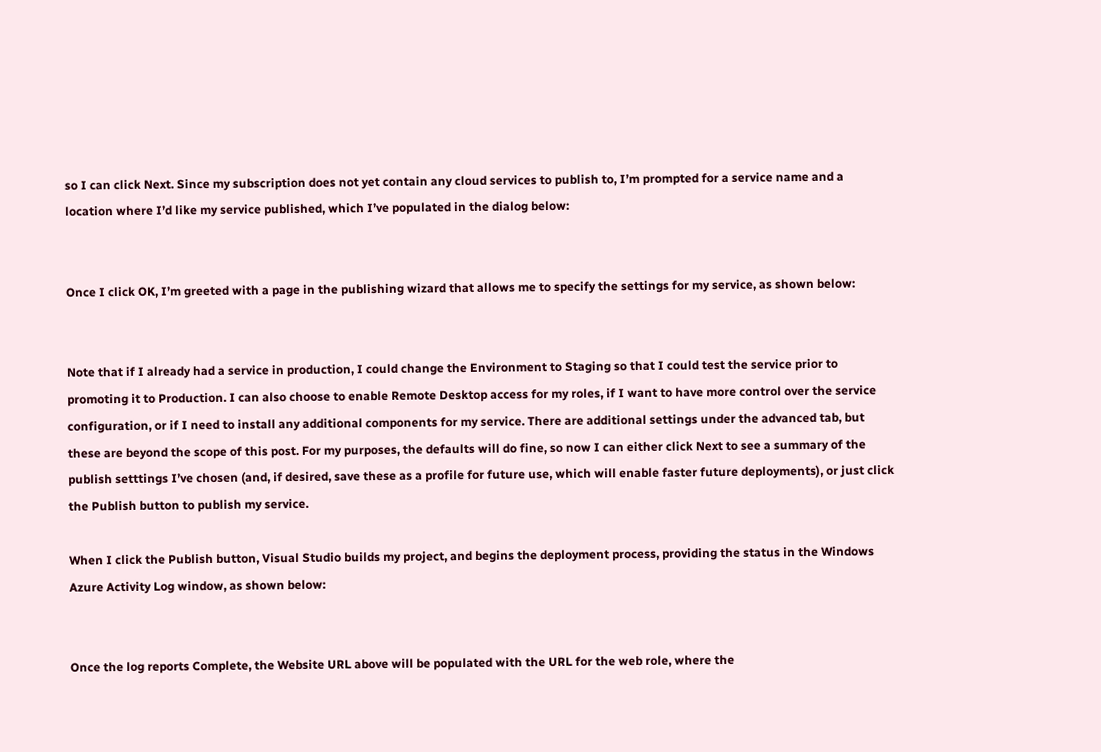so I can click Next. Since my subscription does not yet contain any cloud services to publish to, I’m prompted for a service name and a location where I’d like my service published, which I’ve populated in the dialog below:


Once I click OK, I’m greeted with a page in the publishing wizard that allows me to specify the settings for my service, as shown below:


Note that if I already had a service in production, I could change the Environment to Staging so that I could test the service prior to promoting it to Production. I can also choose to enable Remote Desktop access for my roles, if I want to have more control over the service configuration, or if I need to install any additional components for my service. There are additional settings under the advanced tab, but these are beyond the scope of this post. For my purposes, the defaults will do fine, so now I can either click Next to see a summary of the publish setttings I’ve chosen (and, if desired, save these as a profile for future use, which will enable faster future deployments), or just click the Publish button to publish my service.

When I click the Publish button, Visual Studio builds my project, and begins the deployment process, providing the status in the Windows Azure Activity Log window, as shown below:


Once the log reports Complete, the Website URL above will be populated with the URL for the web role, where the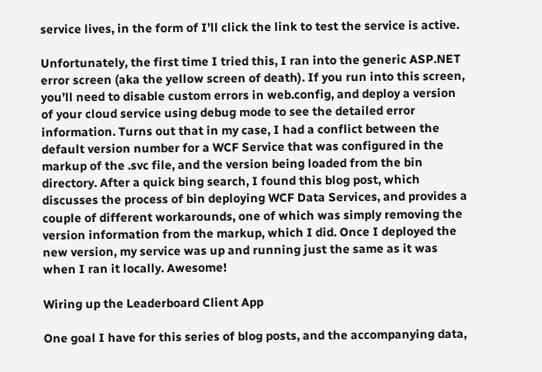service lives, in the form of I’ll click the link to test the service is active.

Unfortunately, the first time I tried this, I ran into the generic ASP.NET error screen (aka the yellow screen of death). If you run into this screen, you’ll need to disable custom errors in web.config, and deploy a version of your cloud service using debug mode to see the detailed error information. Turns out that in my case, I had a conflict between the default version number for a WCF Service that was configured in the markup of the .svc file, and the version being loaded from the bin directory. After a quick bing search, I found this blog post, which discusses the process of bin deploying WCF Data Services, and provides a couple of different workarounds, one of which was simply removing the version information from the markup, which I did. Once I deployed the new version, my service was up and running just the same as it was when I ran it locally. Awesome!

Wiring up the Leaderboard Client App

One goal I have for this series of blog posts, and the accompanying data,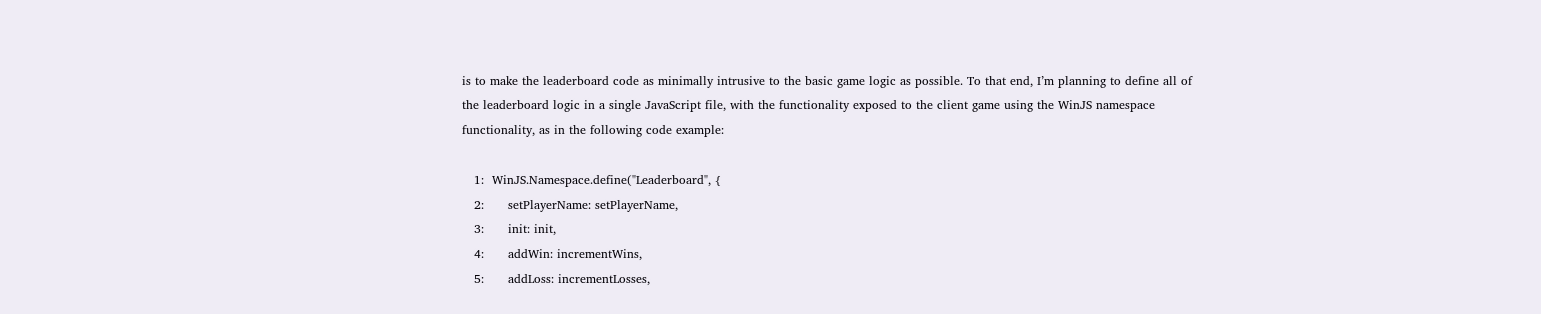is to make the leaderboard code as minimally intrusive to the basic game logic as possible. To that end, I’m planning to define all of the leaderboard logic in a single JavaScript file, with the functionality exposed to the client game using the WinJS namespace functionality, as in the following code example:

   1:  WinJS.Namespace.define("Leaderboard", {
   2:      setPlayerName: setPlayerName,
   3:      init: init,
   4:      addWin: incrementWins,
   5:      addLoss: incrementLosses,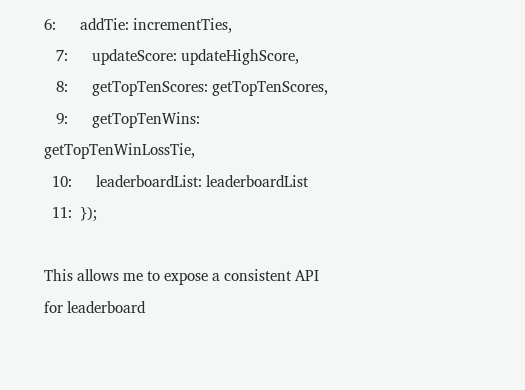6:      addTie: incrementTies,
   7:      updateScore: updateHighScore,
   8:      getTopTenScores: getTopTenScores,
   9:      getTopTenWins: getTopTenWinLossTie,
  10:      leaderboardList: leaderboardList
  11:  });

This allows me to expose a consistent API for leaderboard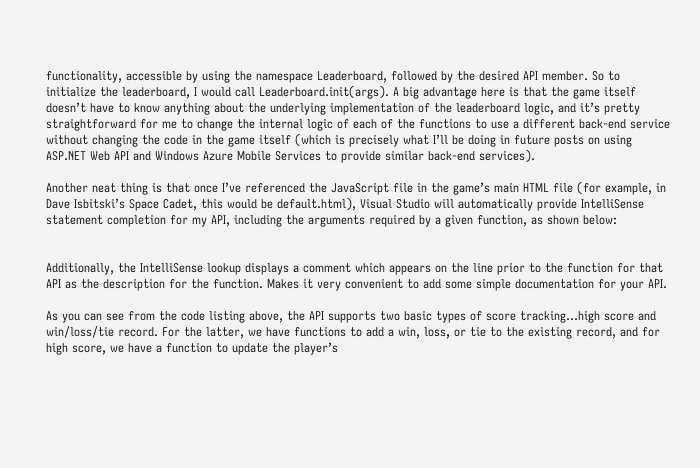functionality, accessible by using the namespace Leaderboard, followed by the desired API member. So to initialize the leaderboard, I would call Leaderboard.init(args). A big advantage here is that the game itself doesn’t have to know anything about the underlying implementation of the leaderboard logic, and it’s pretty straightforward for me to change the internal logic of each of the functions to use a different back-end service without changing the code in the game itself (which is precisely what I’ll be doing in future posts on using ASP.NET Web API and Windows Azure Mobile Services to provide similar back-end services).

Another neat thing is that once I’ve referenced the JavaScript file in the game’s main HTML file (for example, in Dave Isbitski’s Space Cadet, this would be default.html), Visual Studio will automatically provide IntelliSense statement completion for my API, including the arguments required by a given function, as shown below:


Additionally, the IntelliSense lookup displays a comment which appears on the line prior to the function for that API as the description for the function. Makes it very convenient to add some simple documentation for your API.

As you can see from the code listing above, the API supports two basic types of score tracking…high score and win/loss/tie record. For the latter, we have functions to add a win, loss, or tie to the existing record, and for high score, we have a function to update the player’s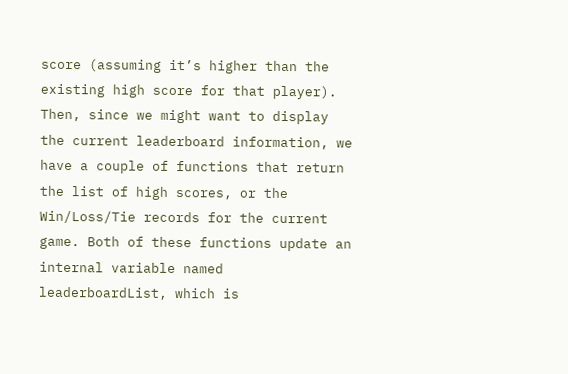score (assuming it’s higher than the existing high score for that player). Then, since we might want to display the current leaderboard information, we have a couple of functions that return the list of high scores, or the Win/Loss/Tie records for the current game. Both of these functions update an internal variable named leaderboardList, which is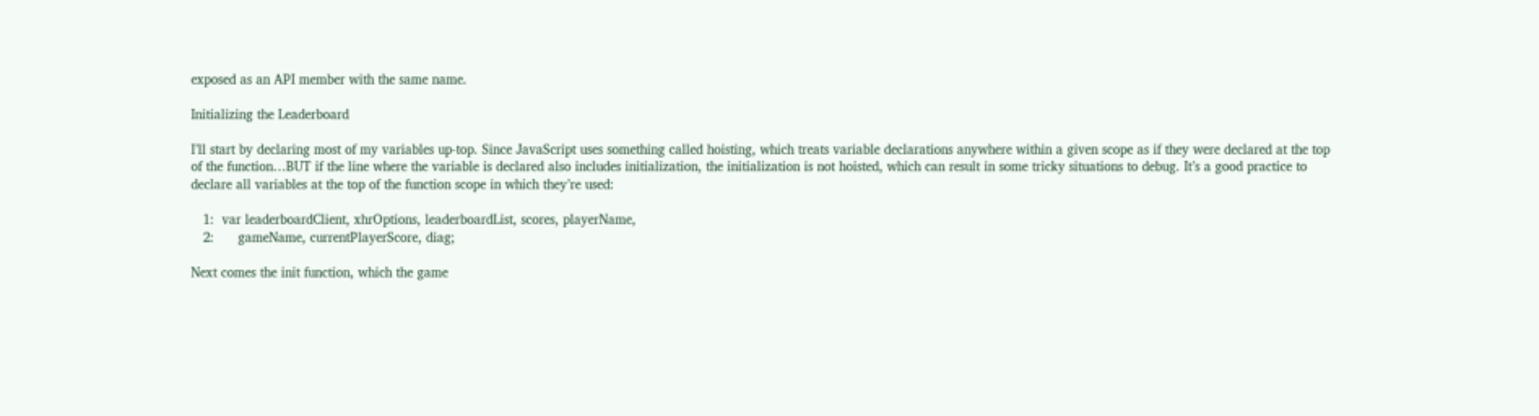exposed as an API member with the same name.

Initializing the Leaderboard

I’ll start by declaring most of my variables up-top. Since JavaScript uses something called hoisting, which treats variable declarations anywhere within a given scope as if they were declared at the top of the function…BUT if the line where the variable is declared also includes initialization, the initialization is not hoisted, which can result in some tricky situations to debug. It’s a good practice to declare all variables at the top of the function scope in which they’re used:

   1:  var leaderboardClient, xhrOptions, leaderboardList, scores, playerName,
   2:      gameName, currentPlayerScore, diag;

Next comes the init function, which the game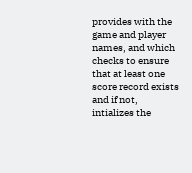provides with the game and player names, and which checks to ensure that at least one score record exists and if not, intializes the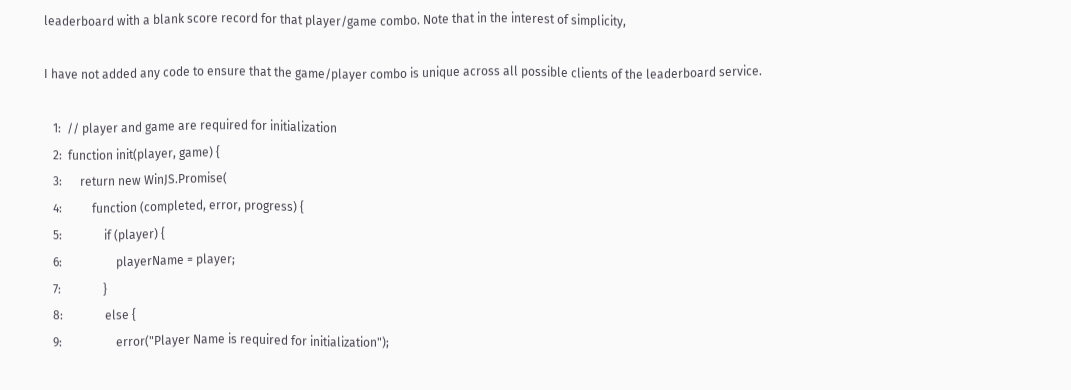leaderboard with a blank score record for that player/game combo. Note that in the interest of simplicity,

I have not added any code to ensure that the game/player combo is unique across all possible clients of the leaderboard service.

   1:  // player and game are required for initialization
   2:  function init(player, game) {
   3:      return new WinJS.Promise(
   4:          function (completed, error, progress) {
   5:              if (player) {
   6:                  playerName = player;
   7:              }
   8:              else {
   9:                  error("Player Name is required for initialization");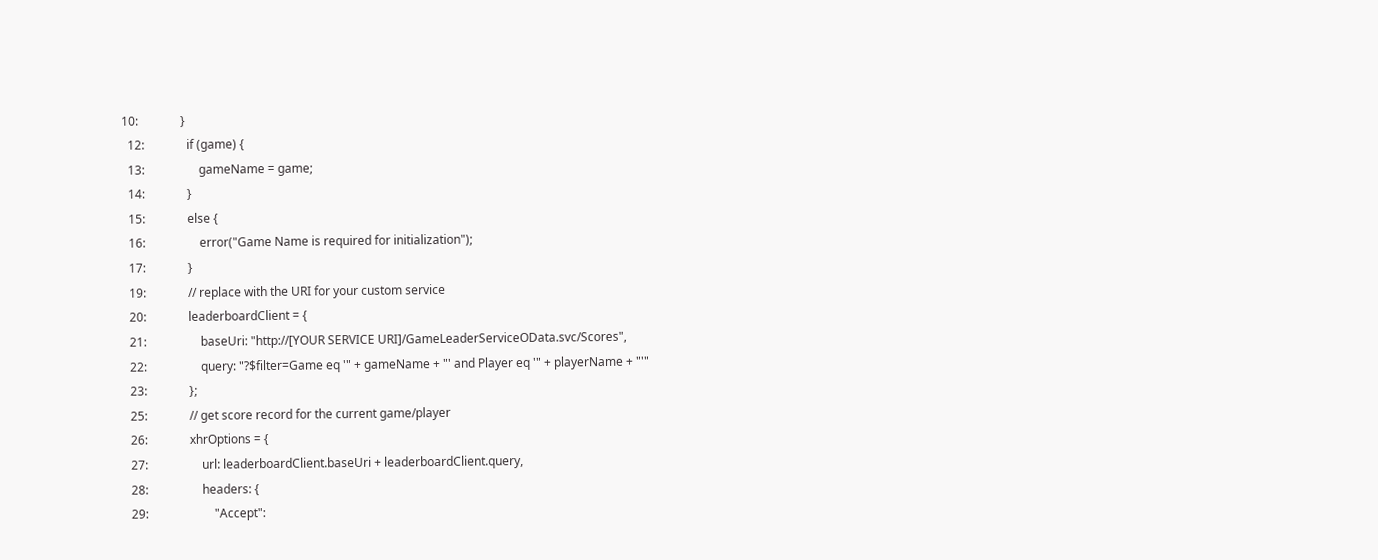10:              }
  12:              if (game) {
  13:                  gameName = game;
  14:              }
  15:              else {
  16:                  error("Game Name is required for initialization");
  17:              }
  19:              // replace with the URI for your custom service
  20:              leaderboardClient = {
  21:                  baseUri: "http://[YOUR SERVICE URI]/GameLeaderServiceOData.svc/Scores",
  22:                  query: "?$filter=Game eq '" + gameName + "' and Player eq '" + playerName + "'"
  23:              };
  25:              // get score record for the current game/player
  26:              xhrOptions = {
  27:                  url: leaderboardClient.baseUri + leaderboardClient.query,
  28:                  headers: {
  29:                      "Accept":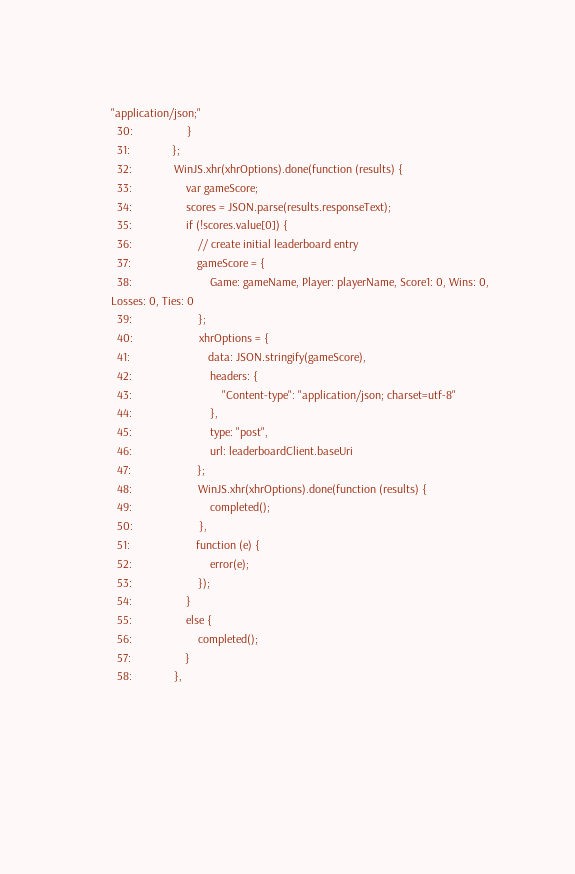"application/json;"
  30:                  }
  31:              };
  32:              WinJS.xhr(xhrOptions).done(function (results) {
  33:                  var gameScore;
  34:                  scores = JSON.parse(results.responseText);
  35:                  if (!scores.value[0]) {
  36:                      // create initial leaderboard entry
  37:                      gameScore = {
  38:                          Game: gameName, Player: playerName, Score1: 0, Wins: 0, Losses: 0, Ties: 0
  39:                      };
  40:                      xhrOptions = {
  41:                          data: JSON.stringify(gameScore),
  42:                          headers: {
  43:                              "Content-type": "application/json; charset=utf-8"
  44:                          },
  45:                          type: "post",
  46:                          url: leaderboardClient.baseUri
  47:                      };
  48:                      WinJS.xhr(xhrOptions).done(function (results) {
  49:                          completed();
  50:                      },
  51:                      function (e) {
  52:                          error(e);
  53:                      });
  54:                  }
  55:                  else {
  56:                      completed();
  57:                  }
  58:              },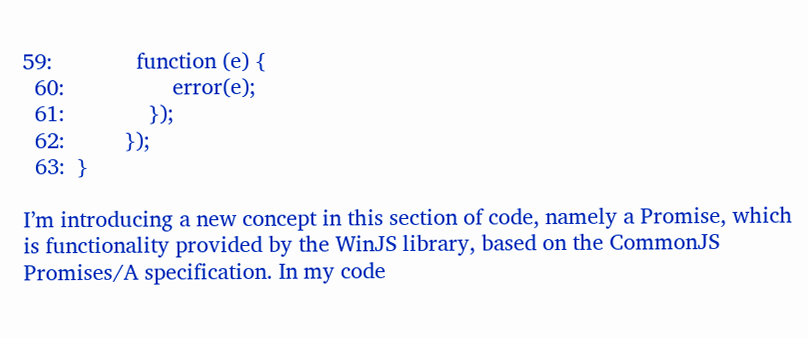59:              function (e) {
  60:                  error(e);
  61:              });
  62:          });
  63:  }

I’m introducing a new concept in this section of code, namely a Promise, which is functionality provided by the WinJS library, based on the CommonJS Promises/A specification. In my code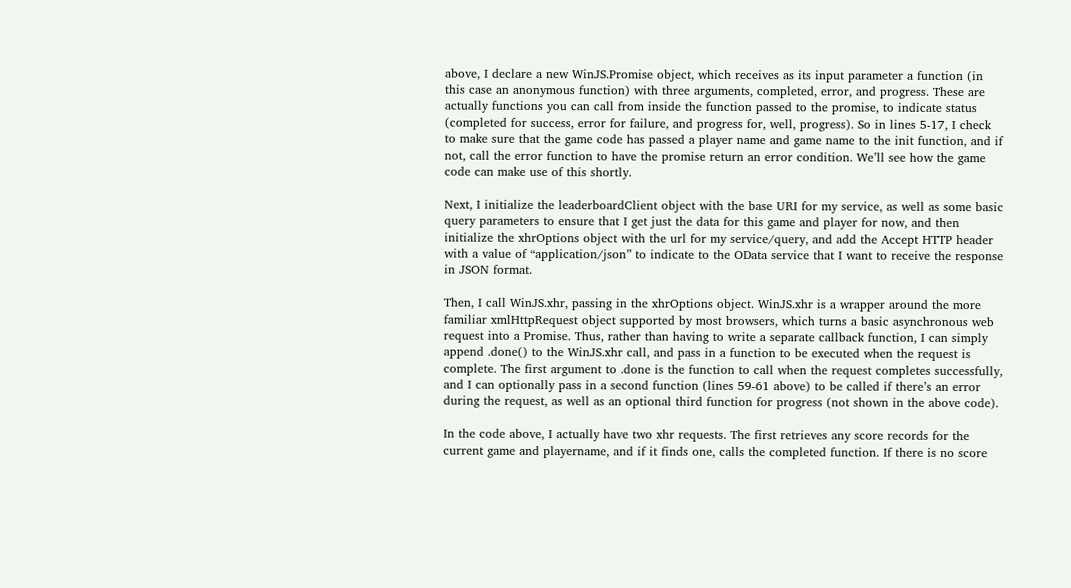above, I declare a new WinJS.Promise object, which receives as its input parameter a function (in this case an anonymous function) with three arguments, completed, error, and progress. These are actually functions you can call from inside the function passed to the promise, to indicate status (completed for success, error for failure, and progress for, well, progress). So in lines 5-17, I check to make sure that the game code has passed a player name and game name to the init function, and if not, call the error function to have the promise return an error condition. We’ll see how the game code can make use of this shortly.

Next, I initialize the leaderboardClient object with the base URI for my service, as well as some basic query parameters to ensure that I get just the data for this game and player for now, and then initialize the xhrOptions object with the url for my service/query, and add the Accept HTTP header with a value of “application/json” to indicate to the OData service that I want to receive the response in JSON format.

Then, I call WinJS.xhr, passing in the xhrOptions object. WinJS.xhr is a wrapper around the more familiar xmlHttpRequest object supported by most browsers, which turns a basic asynchronous web request into a Promise. Thus, rather than having to write a separate callback function, I can simply append .done() to the WinJS.xhr call, and pass in a function to be executed when the request is complete. The first argument to .done is the function to call when the request completes successfully, and I can optionally pass in a second function (lines 59-61 above) to be called if there’s an error during the request, as well as an optional third function for progress (not shown in the above code).

In the code above, I actually have two xhr requests. The first retrieves any score records for the current game and playername, and if it finds one, calls the completed function. If there is no score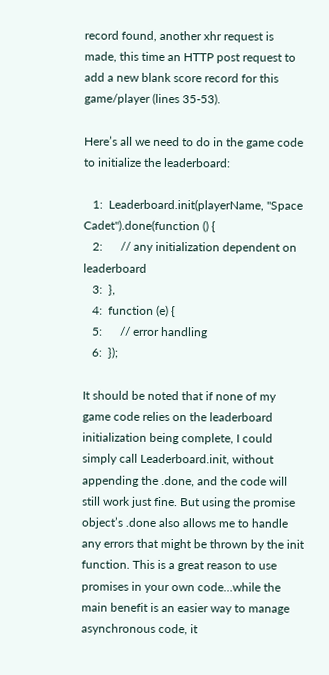record found, another xhr request is made, this time an HTTP post request to add a new blank score record for this game/player (lines 35-53).

Here’s all we need to do in the game code to initialize the leaderboard:

   1:  Leaderboard.init(playerName, "Space Cadet").done(function () {
   2:      // any initialization dependent on leaderboard
   3:  },
   4:  function (e) {
   5:      // error handling
   6:  });

It should be noted that if none of my game code relies on the leaderboard initialization being complete, I could simply call Leaderboard.init, without appending the .done, and the code will still work just fine. But using the promise object’s .done also allows me to handle any errors that might be thrown by the init function. This is a great reason to use promises in your own code…while the main benefit is an easier way to manage asynchronous code, it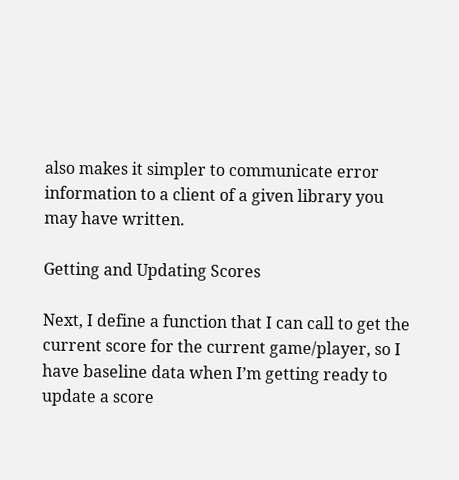also makes it simpler to communicate error information to a client of a given library you may have written.

Getting and Updating Scores

Next, I define a function that I can call to get the current score for the current game/player, so I have baseline data when I’m getting ready to update a score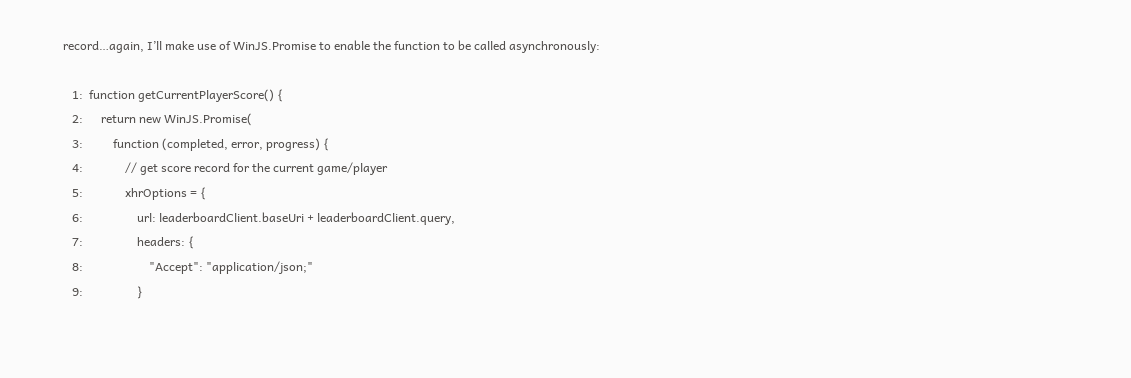record…again, I’ll make use of WinJS.Promise to enable the function to be called asynchronously:

   1:  function getCurrentPlayerScore() {
   2:      return new WinJS.Promise(
   3:          function (completed, error, progress) {
   4:              // get score record for the current game/player
   5:              xhrOptions = {
   6:                  url: leaderboardClient.baseUri + leaderboardClient.query,
   7:                  headers: {
   8:                      "Accept": "application/json;"
   9:                  }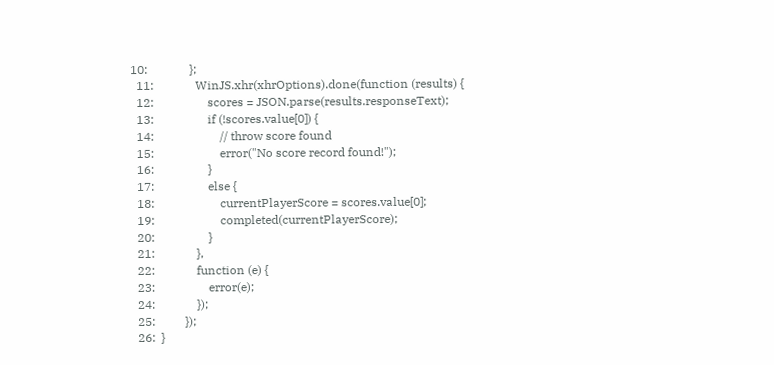10:              };
  11:              WinJS.xhr(xhrOptions).done(function (results) {
  12:                  scores = JSON.parse(results.responseText);
  13:                  if (!scores.value[0]) {
  14:                      // throw score found
  15:                      error("No score record found!");
  16:                  }
  17:                  else {
  18:                      currentPlayerScore = scores.value[0];
  19:                      completed(currentPlayerScore);
  20:                  }
  21:              },
  22:              function (e) {
  23:                  error(e);
  24:              });
  25:          });
  26:  }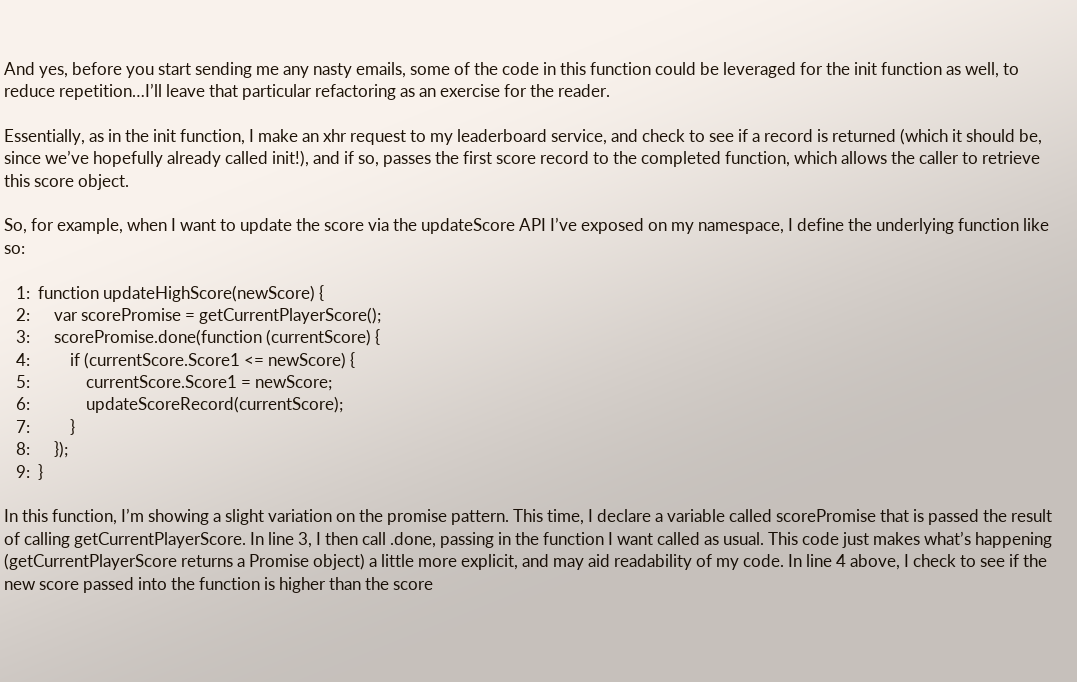And yes, before you start sending me any nasty emails, some of the code in this function could be leveraged for the init function as well, to reduce repetition…I’ll leave that particular refactoring as an exercise for the reader.

Essentially, as in the init function, I make an xhr request to my leaderboard service, and check to see if a record is returned (which it should be, since we’ve hopefully already called init!), and if so, passes the first score record to the completed function, which allows the caller to retrieve this score object.

So, for example, when I want to update the score via the updateScore API I’ve exposed on my namespace, I define the underlying function like so:

   1:  function updateHighScore(newScore) {
   2:      var scorePromise = getCurrentPlayerScore();
   3:      scorePromise.done(function (currentScore) {
   4:          if (currentScore.Score1 <= newScore) {
   5:              currentScore.Score1 = newScore;
   6:              updateScoreRecord(currentScore);
   7:          }
   8:      });
   9:  }

In this function, I’m showing a slight variation on the promise pattern. This time, I declare a variable called scorePromise that is passed the result of calling getCurrentPlayerScore. In line 3, I then call .done, passing in the function I want called as usual. This code just makes what’s happening (getCurrentPlayerScore returns a Promise object) a little more explicit, and may aid readability of my code. In line 4 above, I check to see if the new score passed into the function is higher than the score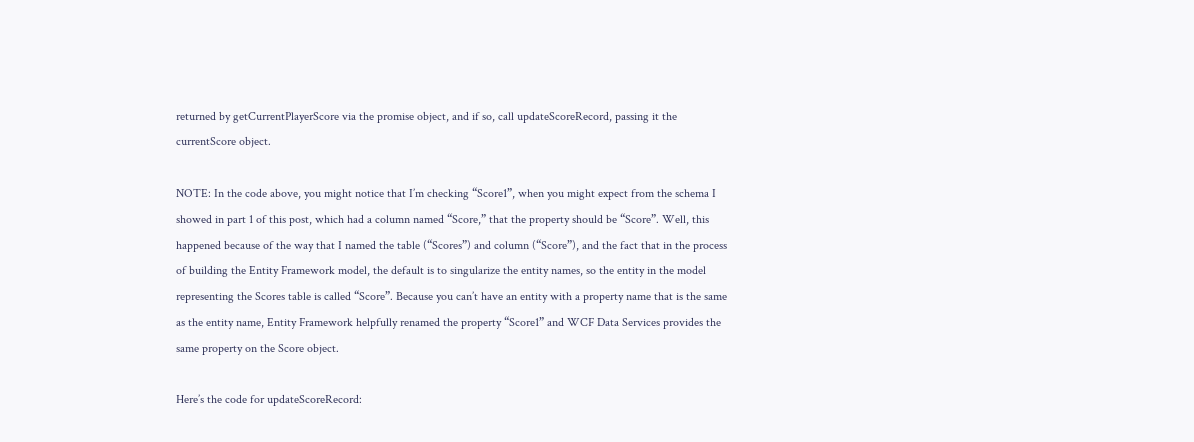returned by getCurrentPlayerScore via the promise object, and if so, call updateScoreRecord, passing it the currentScore object.

NOTE: In the code above, you might notice that I’m checking “Score1”, when you might expect from the schema I showed in part 1 of this post, which had a column named “Score,” that the property should be “Score”. Well, this happened because of the way that I named the table (“Scores”) and column (“Score”), and the fact that in the process of building the Entity Framework model, the default is to singularize the entity names, so the entity in the model representing the Scores table is called “Score”. Because you can’t have an entity with a property name that is the same as the entity name, Entity Framework helpfully renamed the property “Score1” and WCF Data Services provides the same property on the Score object.

Here’s the code for updateScoreRecord: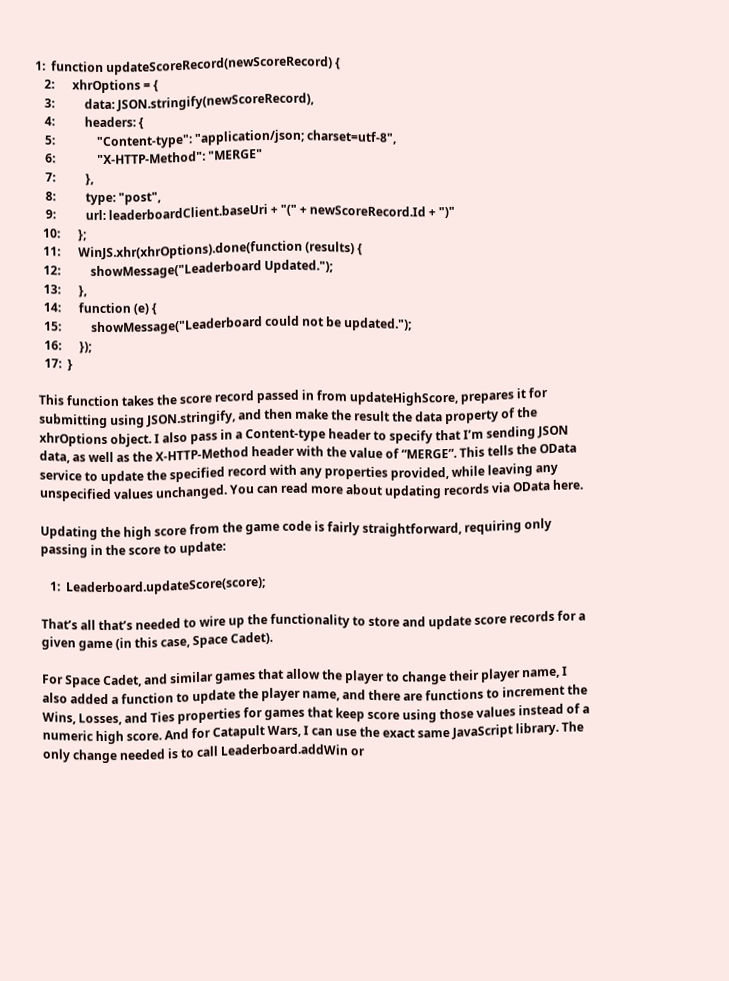1:  function updateScoreRecord(newScoreRecord) {
   2:      xhrOptions = {
   3:          data: JSON.stringify(newScoreRecord),
   4:          headers: {
   5:              "Content-type": "application/json; charset=utf-8",
   6:              "X-HTTP-Method": "MERGE"
   7:          },
   8:          type: "post",
   9:          url: leaderboardClient.baseUri + "(" + newScoreRecord.Id + ")"
  10:      };
  11:      WinJS.xhr(xhrOptions).done(function (results) {
  12:          showMessage("Leaderboard Updated.");
  13:      },
  14:      function (e) {
  15:          showMessage("Leaderboard could not be updated.");
  16:      });
  17:  }

This function takes the score record passed in from updateHighScore, prepares it for submitting using JSON.stringify, and then make the result the data property of the xhrOptions object. I also pass in a Content-type header to specify that I’m sending JSON data, as well as the X-HTTP-Method header with the value of “MERGE”. This tells the OData service to update the specified record with any properties provided, while leaving any unspecified values unchanged. You can read more about updating records via OData here.

Updating the high score from the game code is fairly straightforward, requiring only passing in the score to update:

   1:  Leaderboard.updateScore(score);

That’s all that’s needed to wire up the functionality to store and update score records for a given game (in this case, Space Cadet).

For Space Cadet, and similar games that allow the player to change their player name, I also added a function to update the player name, and there are functions to increment the Wins, Losses, and Ties properties for games that keep score using those values instead of a numeric high score. And for Catapult Wars, I can use the exact same JavaScript library. The only change needed is to call Leaderboard.addWin or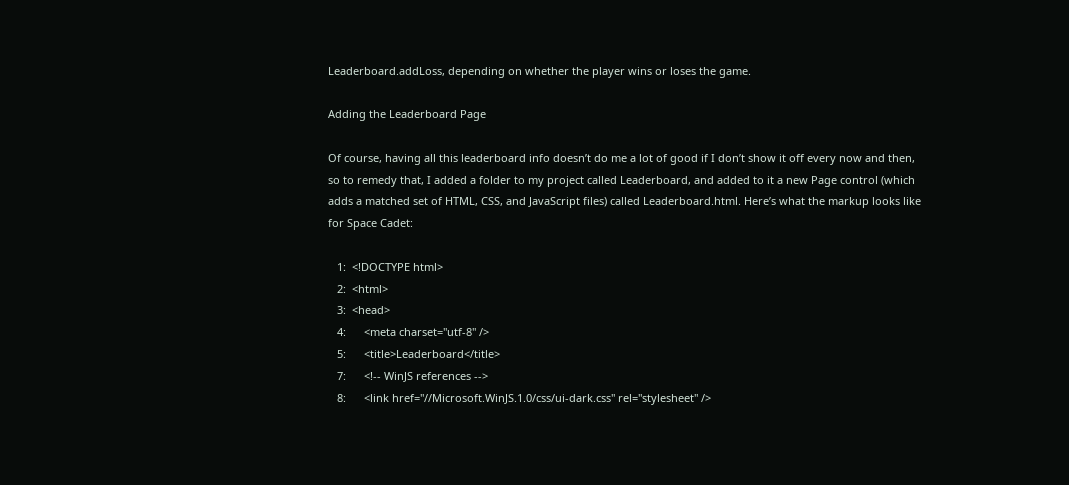Leaderboard.addLoss, depending on whether the player wins or loses the game.

Adding the Leaderboard Page

Of course, having all this leaderboard info doesn’t do me a lot of good if I don’t show it off every now and then, so to remedy that, I added a folder to my project called Leaderboard, and added to it a new Page control (which adds a matched set of HTML, CSS, and JavaScript files) called Leaderboard.html. Here’s what the markup looks like for Space Cadet:

   1:  <!DOCTYPE html>
   2:  <html>
   3:  <head>
   4:      <meta charset="utf-8" />
   5:      <title>Leaderboard</title>
   7:      <!-- WinJS references -->
   8:      <link href="//Microsoft.WinJS.1.0/css/ui-dark.css" rel="stylesheet" />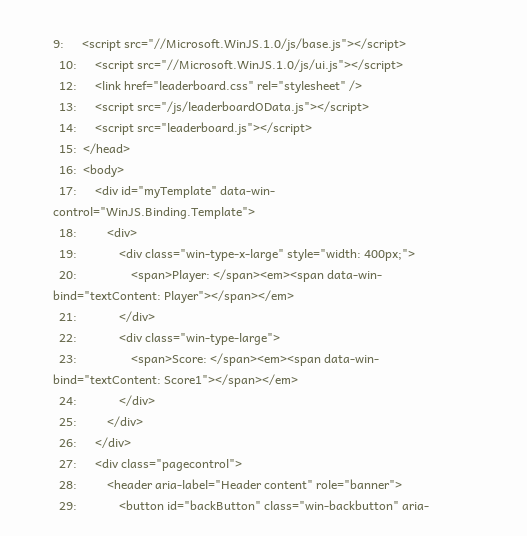9:      <script src="//Microsoft.WinJS.1.0/js/base.js"></script>
  10:      <script src="//Microsoft.WinJS.1.0/js/ui.js"></script>
  12:      <link href="leaderboard.css" rel="stylesheet" />
  13:      <script src="/js/leaderboardOData.js"></script>
  14:      <script src="leaderboard.js"></script>
  15:  </head>
  16:  <body>
  17:      <div id="myTemplate" data-win-control="WinJS.Binding.Template">
  18:          <div>
  19:              <div class="win-type-x-large" style="width: 400px;">
  20:                  <span>Player: </span><em><span data-win-bind="textContent: Player"></span></em>
  21:              </div>
  22:              <div class="win-type-large">
  23:                  <span>Score: </span><em><span data-win-bind="textContent: Score1"></span></em>
  24:              </div>
  25:          </div>
  26:      </div>
  27:      <div class="pagecontrol">
  28:          <header aria-label="Header content" role="banner">
  29:              <button id="backButton" class="win-backbutton" aria-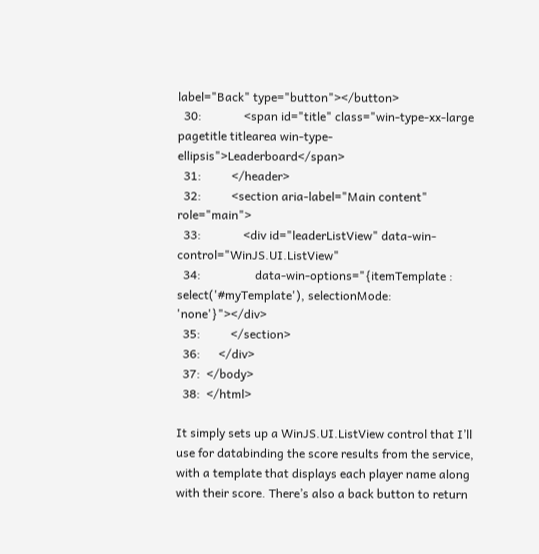label="Back" type="button"></button>
  30:              <span id="title" class="win-type-xx-large pagetitle titlearea win-type-ellipsis">Leaderboard</span>
  31:          </header>
  32:          <section aria-label="Main content" role="main">
  33:              <div id="leaderListView" data-win-control="WinJS.UI.ListView"
  34:                  data-win-options="{itemTemplate : select('#myTemplate'), selectionMode: 'none'}"></div>
  35:          </section>
  36:      </div>
  37:  </body>
  38:  </html>

It simply sets up a WinJS.UI.ListView control that I’ll use for databinding the score results from the service, with a template that displays each player name along with their score. There’s also a back button to return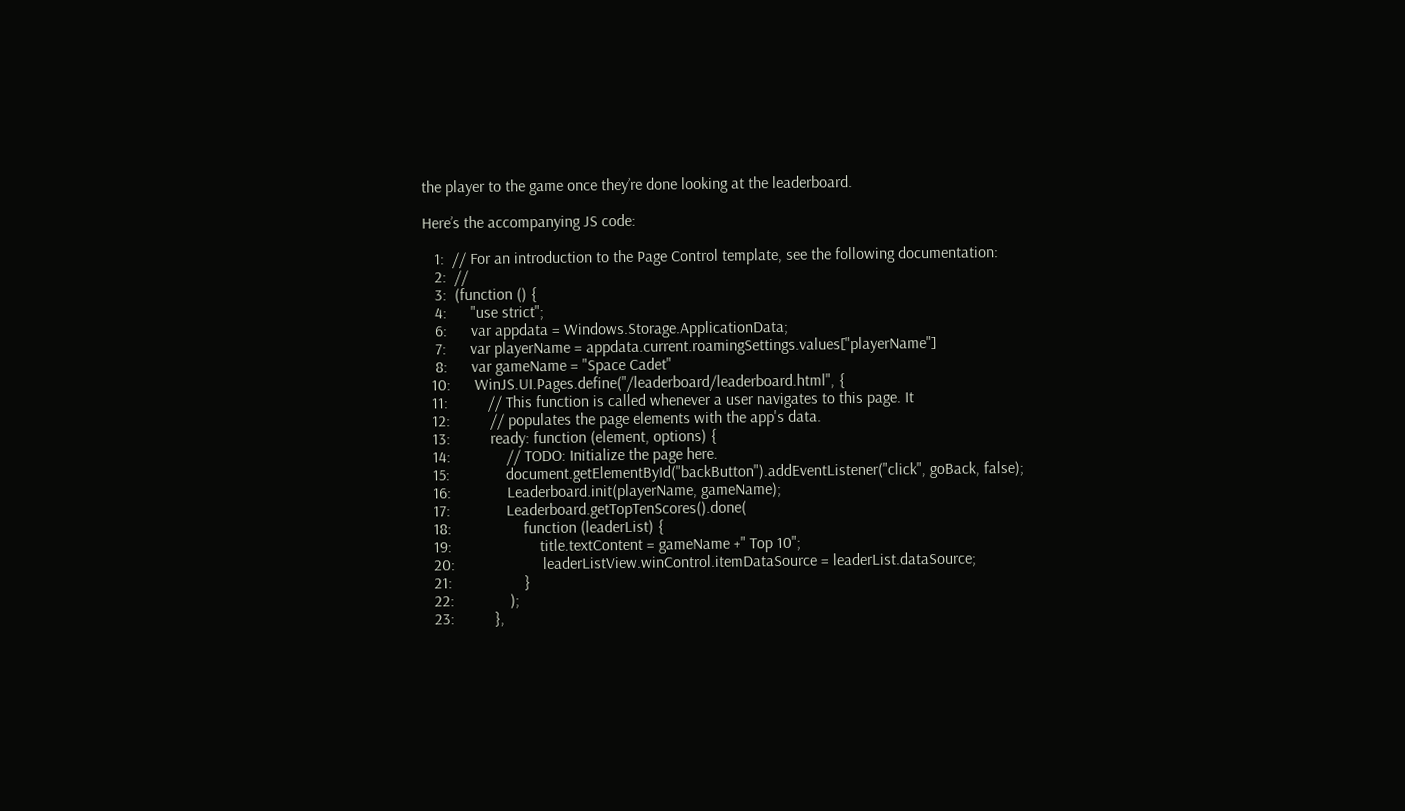the player to the game once they’re done looking at the leaderboard.

Here’s the accompanying JS code:

   1:  // For an introduction to the Page Control template, see the following documentation:
   2:  //
   3:  (function () {
   4:      "use strict";
   6:      var appdata = Windows.Storage.ApplicationData;
   7:      var playerName = appdata.current.roamingSettings.values["playerName"]
   8:      var gameName = "Space Cadet"
  10:      WinJS.UI.Pages.define("/leaderboard/leaderboard.html", {
  11:          // This function is called whenever a user navigates to this page. It
  12:          // populates the page elements with the app's data.
  13:          ready: function (element, options) {
  14:              // TODO: Initialize the page here.
  15:              document.getElementById("backButton").addEventListener("click", goBack, false);
  16:              Leaderboard.init(playerName, gameName);
  17:              Leaderboard.getTopTenScores().done(
  18:                  function (leaderList) {
  19:                      title.textContent = gameName +" Top 10";
  20:                      leaderListView.winControl.itemDataSource = leaderList.dataSource;
  21:                  }
  22:              );
  23:          },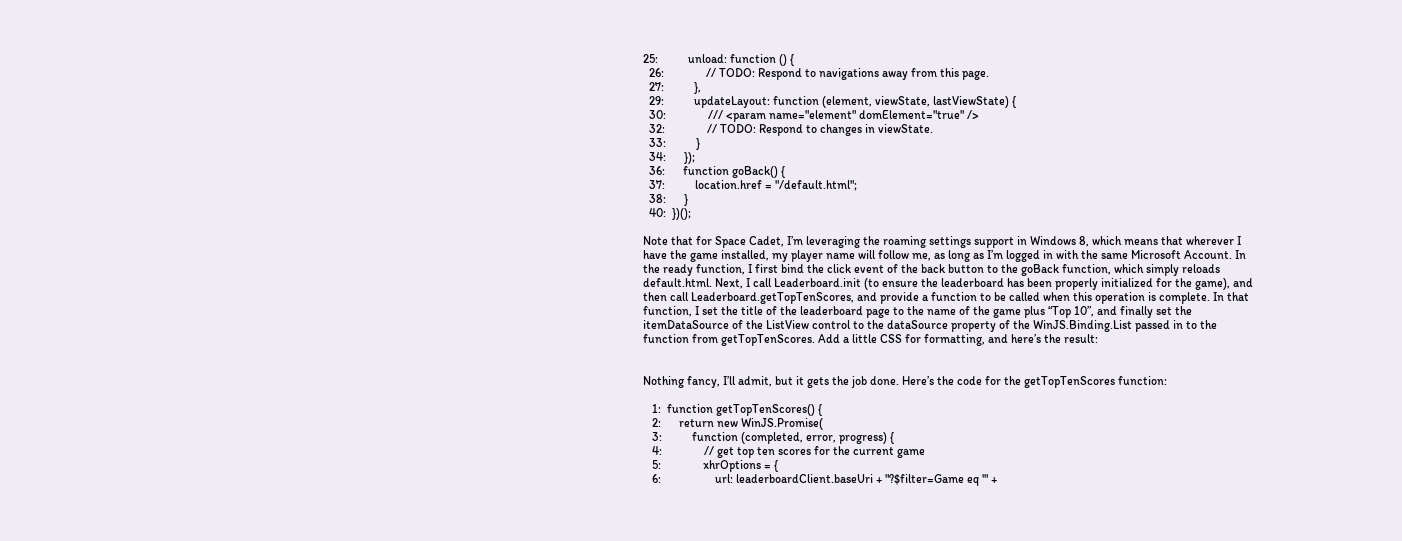25:          unload: function () {
  26:              // TODO: Respond to navigations away from this page.
  27:          },
  29:          updateLayout: function (element, viewState, lastViewState) {
  30:              /// <param name="element" domElement="true" />
  32:              // TODO: Respond to changes in viewState.
  33:          }
  34:      });
  36:      function goBack() {
  37:          location.href = "/default.html";
  38:      }
  40:  })();

Note that for Space Cadet, I’m leveraging the roaming settings support in Windows 8, which means that wherever I have the game installed, my player name will follow me, as long as I’m logged in with the same Microsoft Account. In the ready function, I first bind the click event of the back button to the goBack function, which simply reloads default.html. Next, I call Leaderboard.init (to ensure the leaderboard has been properly initialized for the game), and then call Leaderboard.getTopTenScores, and provide a function to be called when this operation is complete. In that function, I set the title of the leaderboard page to the name of the game plus “Top 10”, and finally set the itemDataSource of the ListView control to the dataSource property of the WinJS.Binding.List passed in to the function from getTopTenScores. Add a little CSS for formatting, and here’s the result:


Nothing fancy, I’ll admit, but it gets the job done. Here’s the code for the getTopTenScores function:

   1:  function getTopTenScores() {
   2:      return new WinJS.Promise(
   3:          function (completed, error, progress) {
   4:              // get top ten scores for the current game
   5:              xhrOptions = {
   6:                  url: leaderboardClient.baseUri + "?$filter=Game eq '" +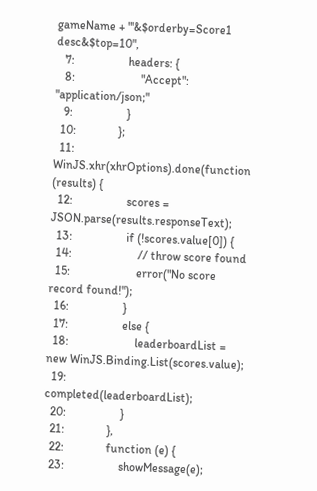gameName + "'&$orderby=Score1 desc&$top=10",
   7:                  headers: {
   8:                      "Accept": "application/json;"
   9:                  }
  10:              };
  11:              WinJS.xhr(xhrOptions).done(function (results) {
  12:                  scores = JSON.parse(results.responseText);
  13:                  if (!scores.value[0]) {
  14:                      // throw score found
  15:                      error("No score record found!");
  16:                  }
  17:                  else {
  18:                      leaderboardList = new WinJS.Binding.List(scores.value);
  19:                      completed(leaderboardList);
  20:                  }
  21:              },
  22:              function (e) {
  23:                  showMessage(e);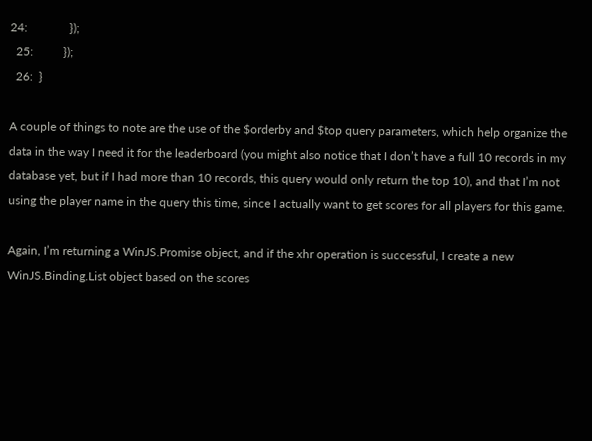24:              });
  25:          });
  26:  }

A couple of things to note are the use of the $orderby and $top query parameters, which help organize the data in the way I need it for the leaderboard (you might also notice that I don’t have a full 10 records in my database yet, but if I had more than 10 records, this query would only return the top 10), and that I’m not using the player name in the query this time, since I actually want to get scores for all players for this game.

Again, I’m returning a WinJS.Promise object, and if the xhr operation is successful, I create a new WinJS.Binding.List object based on the scores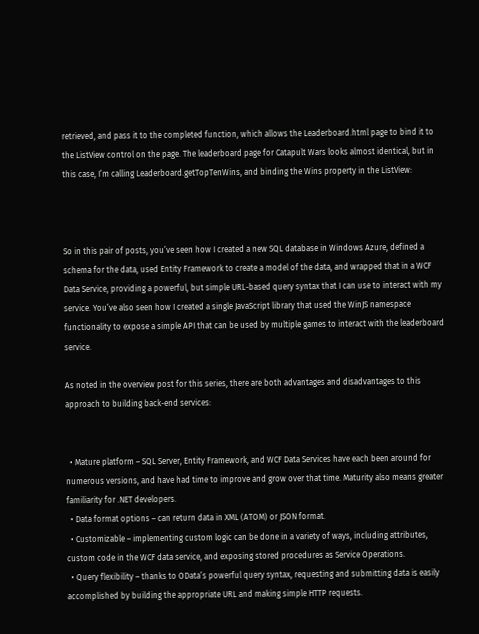retrieved, and pass it to the completed function, which allows the Leaderboard.html page to bind it to the ListView control on the page. The leaderboard page for Catapult Wars looks almost identical, but in this case, I’m calling Leaderboard.getTopTenWins, and binding the Wins property in the ListView:



So in this pair of posts, you’ve seen how I created a new SQL database in Windows Azure, defined a schema for the data, used Entity Framework to create a model of the data, and wrapped that in a WCF Data Service, providing a powerful, but simple URL-based query syntax that I can use to interact with my service. You’ve also seen how I created a single JavaScript library that used the WinJS namespace functionality to expose a simple API that can be used by multiple games to interact with the leaderboard service.

As noted in the overview post for this series, there are both advantages and disadvantages to this approach to building back-end services:


  • Mature platform – SQL Server, Entity Framework, and WCF Data Services have each been around for numerous versions, and have had time to improve and grow over that time. Maturity also means greater familiarity for .NET developers.
  • Data format options – can return data in XML (ATOM) or JSON format.
  • Customizable – implementing custom logic can be done in a variety of ways, including attributes, custom code in the WCF data service, and exposing stored procedures as Service Operations.
  • Query flexibility – thanks to OData’s powerful query syntax, requesting and submitting data is easily accomplished by building the appropriate URL and making simple HTTP requests.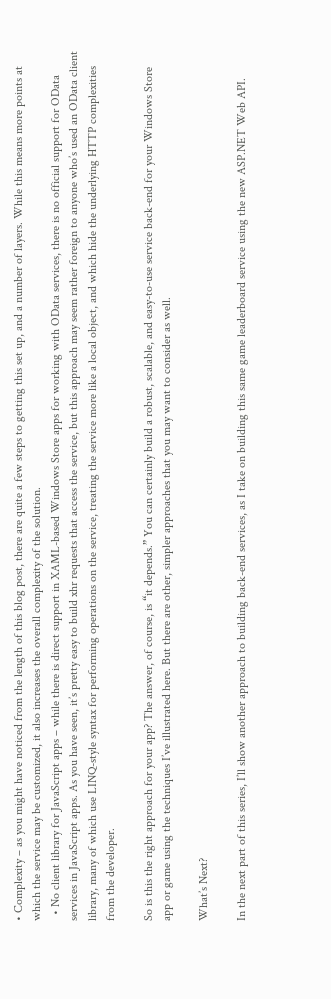• Complexity – as you might have noticed from the length of this blog post, there are quite a few steps to getting this set up, and a number of layers. While this means more points at which the service may be customized, it also increases the overall complexity of the solution.
  • No client library for JavaScript apps – while there is direct support in XAML-based Windows Store apps for working with OData services, there is no official support for OData services in JavaScript apps. As you have seen, it’s pretty easy to build xhr requests that access the service, but this approach may seem rather foreign to anyone who’s used an OData client library, many of which use LINQ-style syntax for performing operations on the service, treating the service more like a local object, and which hide the underlying HTTP complexities from the developer.

So is this the right approach for your app? The answer, of course, is “it depends.” You can certainly build a robust, scalable, and easy-to-use service back-end for your Windows Store app or game using the techniques I’ve illustrated here. But there are other, simpler approaches that you may want to consider as well.

What’s Next?

In the next part of this series, I’ll show another approach to building back-end services, as I take on building this same game leaderboard service using the new ASP.NET Web API.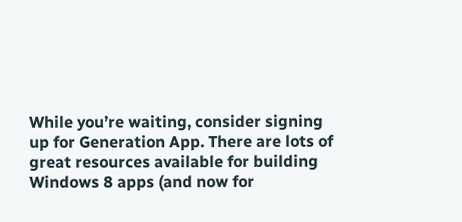While you’re waiting, consider signing up for Generation App. There are lots of great resources available for building Windows 8 apps (and now for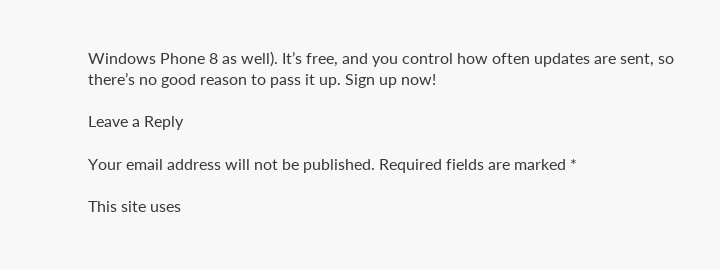Windows Phone 8 as well). It’s free, and you control how often updates are sent, so there’s no good reason to pass it up. Sign up now!

Leave a Reply

Your email address will not be published. Required fields are marked *

This site uses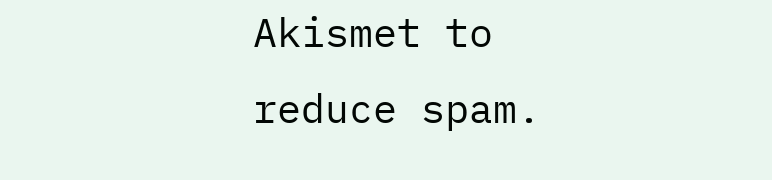Akismet to reduce spam.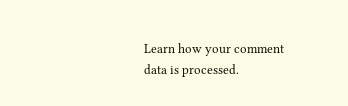Learn how your comment data is processed.